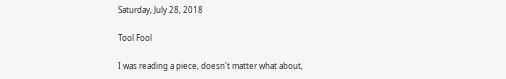Saturday, July 28, 2018

Tool Fool

I was reading a piece, doesn't matter what about,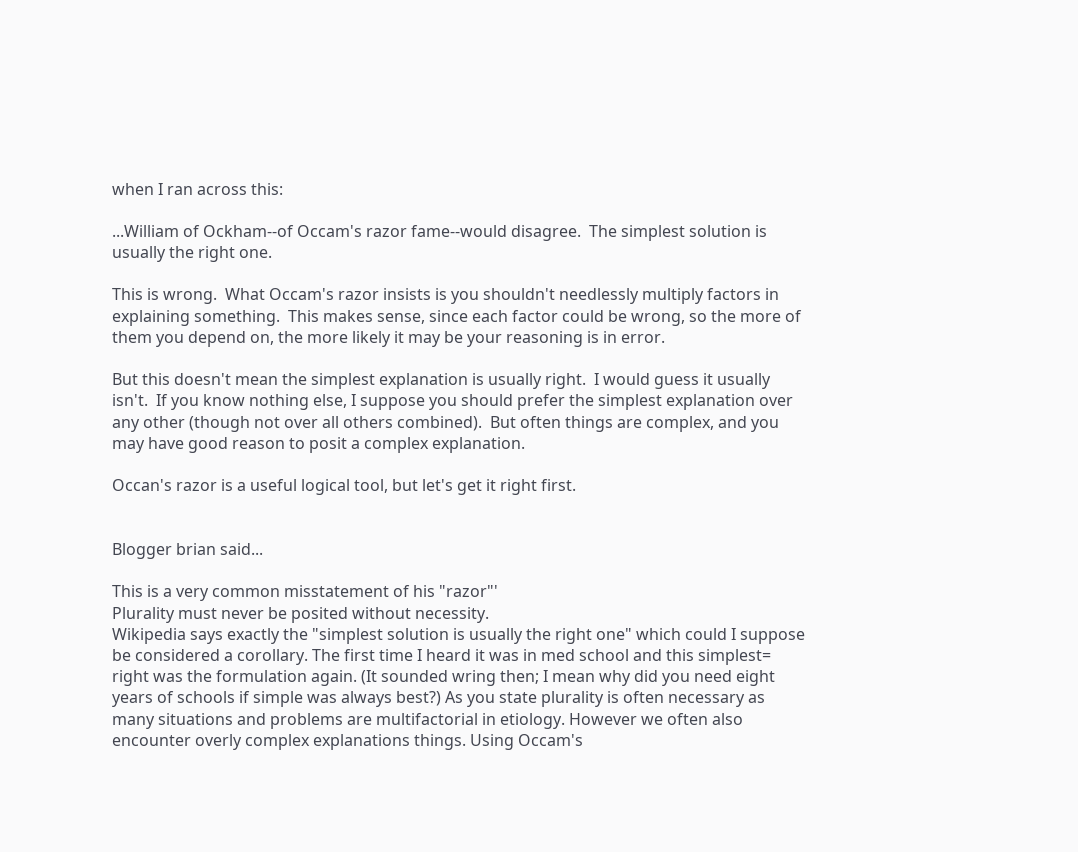when I ran across this:

...William of Ockham--of Occam's razor fame--would disagree.  The simplest solution is usually the right one.

This is wrong.  What Occam's razor insists is you shouldn't needlessly multiply factors in explaining something.  This makes sense, since each factor could be wrong, so the more of them you depend on, the more likely it may be your reasoning is in error.

But this doesn't mean the simplest explanation is usually right.  I would guess it usually isn't.  If you know nothing else, I suppose you should prefer the simplest explanation over any other (though not over all others combined).  But often things are complex, and you may have good reason to posit a complex explanation.

Occan's razor is a useful logical tool, but let's get it right first.


Blogger brian said...

This is a very common misstatement of his "razor"'
Plurality must never be posited without necessity.
Wikipedia says exactly the "simplest solution is usually the right one" which could I suppose be considered a corollary. The first time I heard it was in med school and this simplest= right was the formulation again. (It sounded wring then; I mean why did you need eight years of schools if simple was always best?) As you state plurality is often necessary as many situations and problems are multifactorial in etiology. However we often also encounter overly complex explanations things. Using Occam's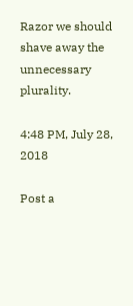Razor we should shave away the unnecessary plurality.

4:48 PM, July 28, 2018

Post a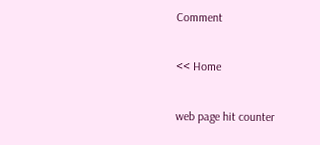Comment

<< Home

web page hit counter